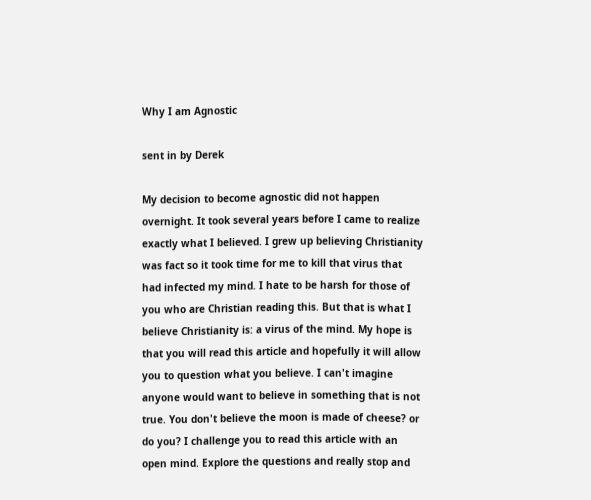Why I am Agnostic

sent in by Derek

My decision to become agnostic did not happen overnight. It took several years before I came to realize exactly what I believed. I grew up believing Christianity was fact so it took time for me to kill that virus that had infected my mind. I hate to be harsh for those of you who are Christian reading this. But that is what I believe Christianity is: a virus of the mind. My hope is that you will read this article and hopefully it will allow you to question what you believe. I can't imagine anyone would want to believe in something that is not true. You don't believe the moon is made of cheese? or do you? I challenge you to read this article with an open mind. Explore the questions and really stop and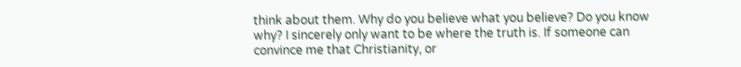think about them. Why do you believe what you believe? Do you know why? I sincerely only want to be where the truth is. If someone can convince me that Christianity, or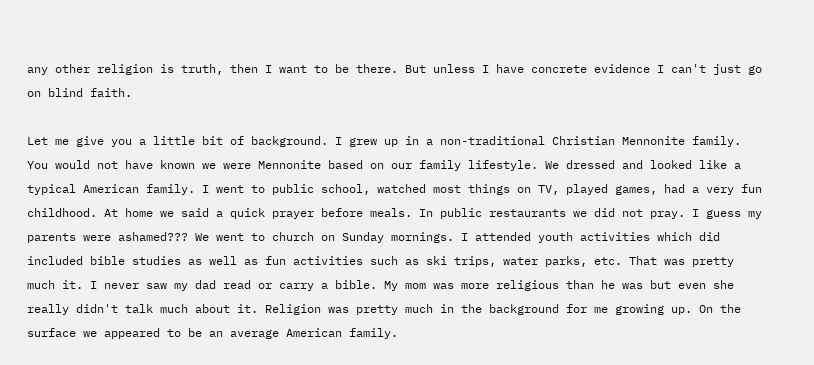any other religion is truth, then I want to be there. But unless I have concrete evidence I can't just go on blind faith.

Let me give you a little bit of background. I grew up in a non-traditional Christian Mennonite family. You would not have known we were Mennonite based on our family lifestyle. We dressed and looked like a typical American family. I went to public school, watched most things on TV, played games, had a very fun childhood. At home we said a quick prayer before meals. In public restaurants we did not pray. I guess my parents were ashamed??? We went to church on Sunday mornings. I attended youth activities which did included bible studies as well as fun activities such as ski trips, water parks, etc. That was pretty much it. I never saw my dad read or carry a bible. My mom was more religious than he was but even she really didn't talk much about it. Religion was pretty much in the background for me growing up. On the surface we appeared to be an average American family.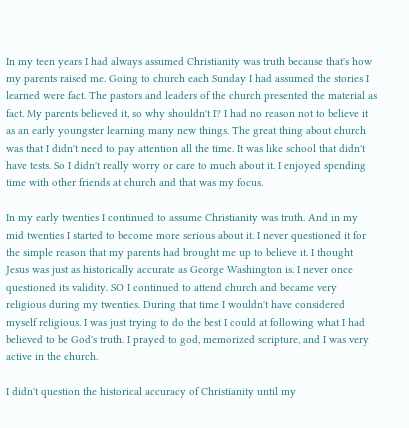In my teen years I had always assumed Christianity was truth because that's how my parents raised me. Going to church each Sunday I had assumed the stories I learned were fact. The pastors and leaders of the church presented the material as fact. My parents believed it, so why shouldn't I? I had no reason not to believe it as an early youngster learning many new things. The great thing about church was that I didn't need to pay attention all the time. It was like school that didn't have tests. So I didn't really worry or care to much about it. I enjoyed spending time with other friends at church and that was my focus.

In my early twenties I continued to assume Christianity was truth. And in my mid twenties I started to become more serious about it. I never questioned it for the simple reason that my parents had brought me up to believe it. I thought Jesus was just as historically accurate as George Washington is. I never once questioned its validity. SO I continued to attend church and became very religious during my twenties. During that time I wouldn't have considered myself religious. I was just trying to do the best I could at following what I had believed to be God's truth. I prayed to god, memorized scripture, and I was very active in the church.

I didn't question the historical accuracy of Christianity until my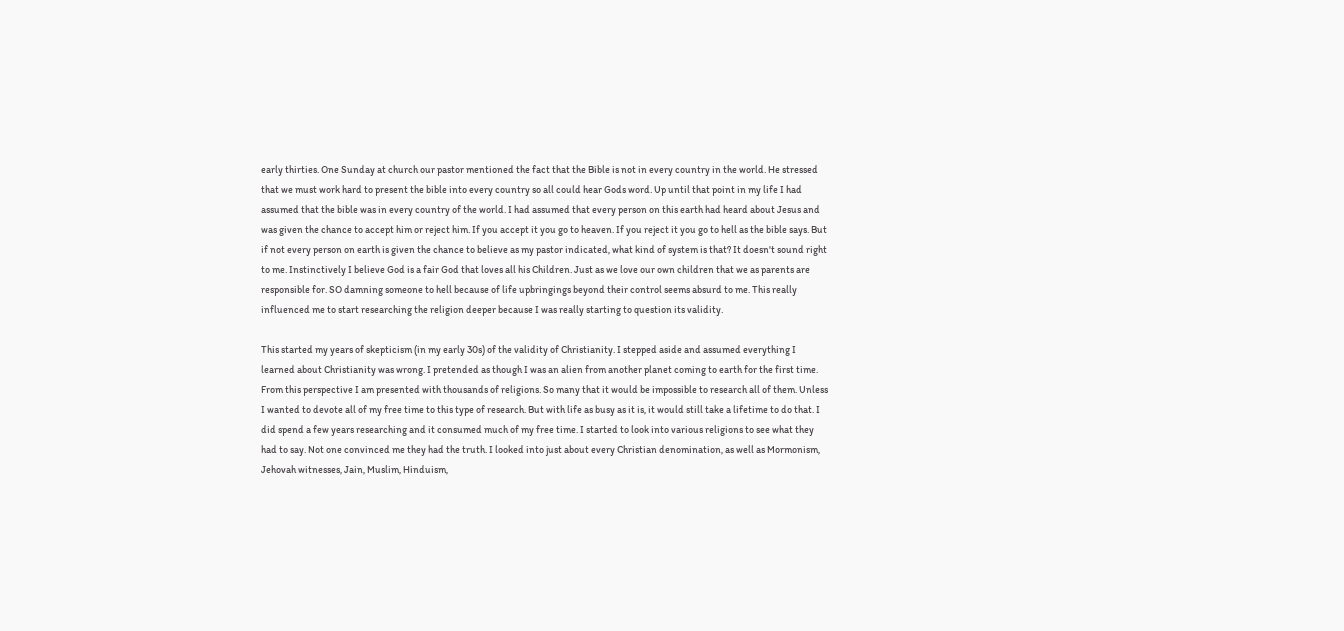early thirties. One Sunday at church our pastor mentioned the fact that the Bible is not in every country in the world. He stressed that we must work hard to present the bible into every country so all could hear Gods word. Up until that point in my life I had assumed that the bible was in every country of the world. I had assumed that every person on this earth had heard about Jesus and was given the chance to accept him or reject him. If you accept it you go to heaven. If you reject it you go to hell as the bible says. But if not every person on earth is given the chance to believe as my pastor indicated, what kind of system is that? It doesn't sound right to me. Instinctively I believe God is a fair God that loves all his Children. Just as we love our own children that we as parents are responsible for. SO damning someone to hell because of life upbringings beyond their control seems absurd to me. This really influenced me to start researching the religion deeper because I was really starting to question its validity.

This started my years of skepticism (in my early 30s) of the validity of Christianity. I stepped aside and assumed everything I learned about Christianity was wrong. I pretended as though I was an alien from another planet coming to earth for the first time. From this perspective I am presented with thousands of religions. So many that it would be impossible to research all of them. Unless I wanted to devote all of my free time to this type of research. But with life as busy as it is, it would still take a lifetime to do that. I did spend a few years researching and it consumed much of my free time. I started to look into various religions to see what they had to say. Not one convinced me they had the truth. I looked into just about every Christian denomination, as well as Mormonism, Jehovah witnesses, Jain, Muslim, Hinduism,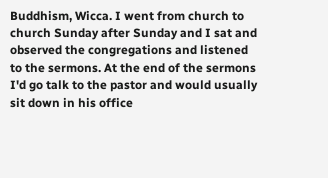Buddhism, Wicca. I went from church to church Sunday after Sunday and I sat and observed the congregations and listened to the sermons. At the end of the sermons I'd go talk to the pastor and would usually sit down in his office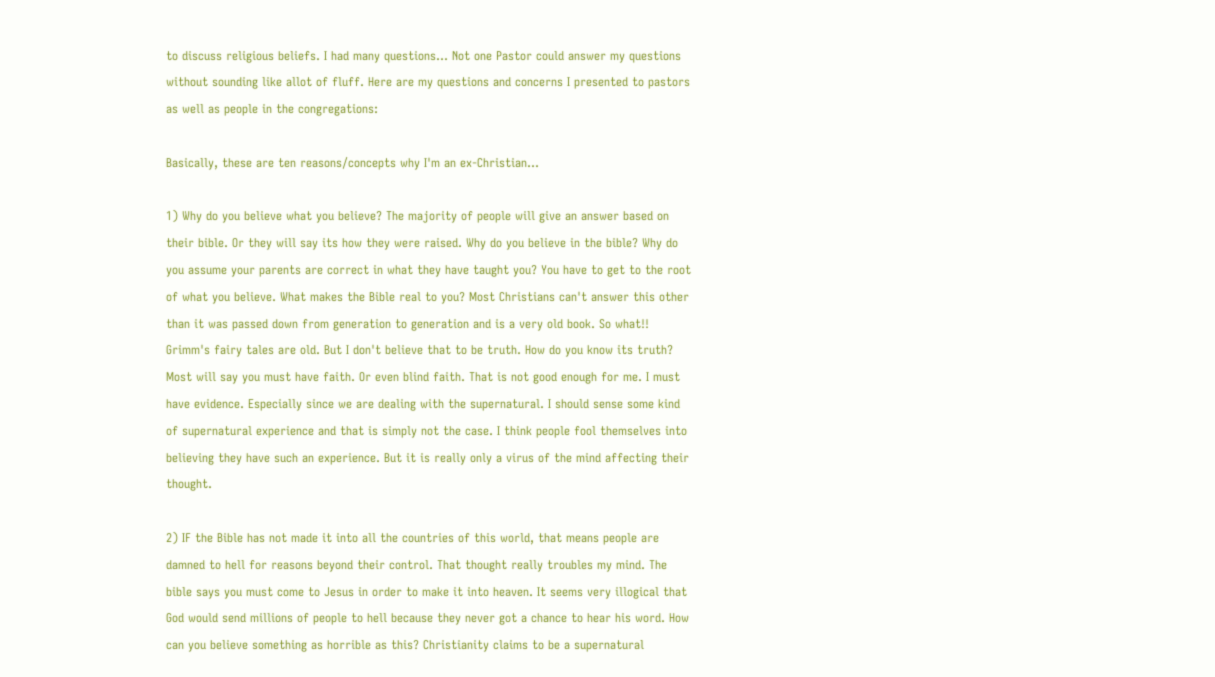to discuss religious beliefs. I had many questions... Not one Pastor could answer my questions without sounding like allot of fluff. Here are my questions and concerns I presented to pastors as well as people in the congregations:

Basically, these are ten reasons/concepts why I'm an ex-Christian...

1) Why do you believe what you believe? The majority of people will give an answer based on their bible. Or they will say its how they were raised. Why do you believe in the bible? Why do you assume your parents are correct in what they have taught you? You have to get to the root of what you believe. What makes the Bible real to you? Most Christians can't answer this other than it was passed down from generation to generation and is a very old book. So what!! Grimm's fairy tales are old. But I don't believe that to be truth. How do you know its truth? Most will say you must have faith. Or even blind faith. That is not good enough for me. I must have evidence. Especially since we are dealing with the supernatural. I should sense some kind of supernatural experience and that is simply not the case. I think people fool themselves into believing they have such an experience. But it is really only a virus of the mind affecting their thought.

2) IF the Bible has not made it into all the countries of this world, that means people are damned to hell for reasons beyond their control. That thought really troubles my mind. The bible says you must come to Jesus in order to make it into heaven. It seems very illogical that God would send millions of people to hell because they never got a chance to hear his word. How can you believe something as horrible as this? Christianity claims to be a supernatural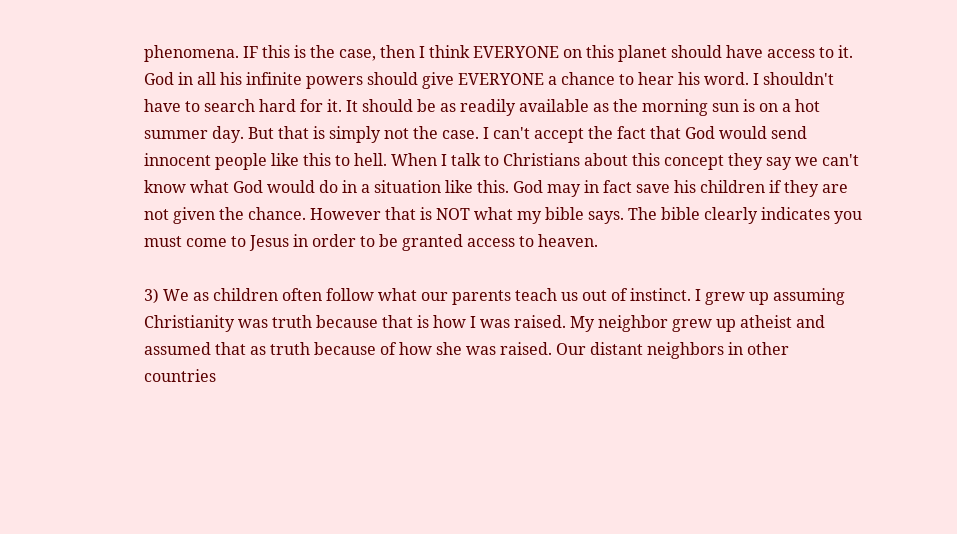phenomena. IF this is the case, then I think EVERYONE on this planet should have access to it. God in all his infinite powers should give EVERYONE a chance to hear his word. I shouldn't have to search hard for it. It should be as readily available as the morning sun is on a hot summer day. But that is simply not the case. I can't accept the fact that God would send innocent people like this to hell. When I talk to Christians about this concept they say we can't know what God would do in a situation like this. God may in fact save his children if they are not given the chance. However that is NOT what my bible says. The bible clearly indicates you must come to Jesus in order to be granted access to heaven.

3) We as children often follow what our parents teach us out of instinct. I grew up assuming Christianity was truth because that is how I was raised. My neighbor grew up atheist and assumed that as truth because of how she was raised. Our distant neighbors in other countries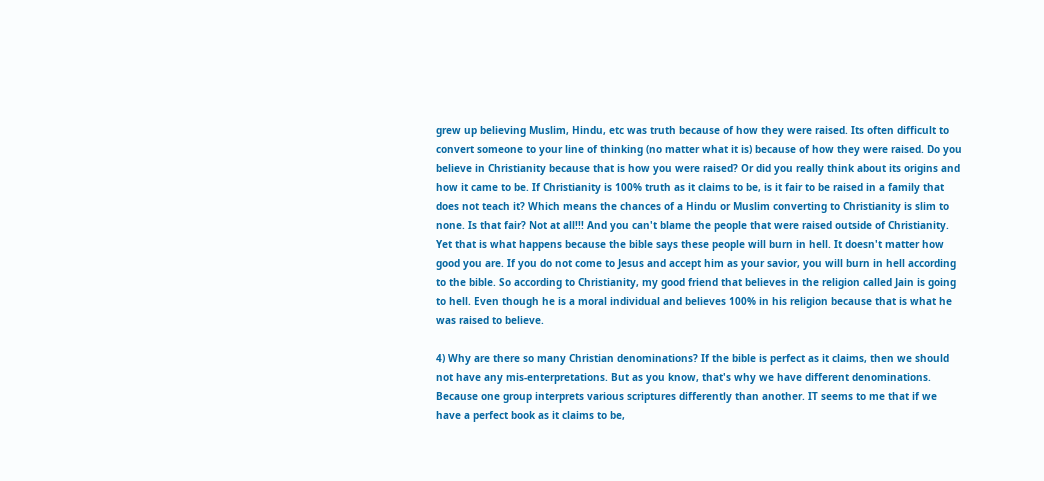grew up believing Muslim, Hindu, etc was truth because of how they were raised. Its often difficult to convert someone to your line of thinking (no matter what it is) because of how they were raised. Do you believe in Christianity because that is how you were raised? Or did you really think about its origins and how it came to be. If Christianity is 100% truth as it claims to be, is it fair to be raised in a family that does not teach it? Which means the chances of a Hindu or Muslim converting to Christianity is slim to none. Is that fair? Not at all!!! And you can't blame the people that were raised outside of Christianity. Yet that is what happens because the bible says these people will burn in hell. It doesn't matter how good you are. If you do not come to Jesus and accept him as your savior, you will burn in hell according to the bible. So according to Christianity, my good friend that believes in the religion called Jain is going to hell. Even though he is a moral individual and believes 100% in his religion because that is what he was raised to believe.

4) Why are there so many Christian denominations? If the bible is perfect as it claims, then we should not have any mis-enterpretations. But as you know, that's why we have different denominations. Because one group interprets various scriptures differently than another. IT seems to me that if we have a perfect book as it claims to be,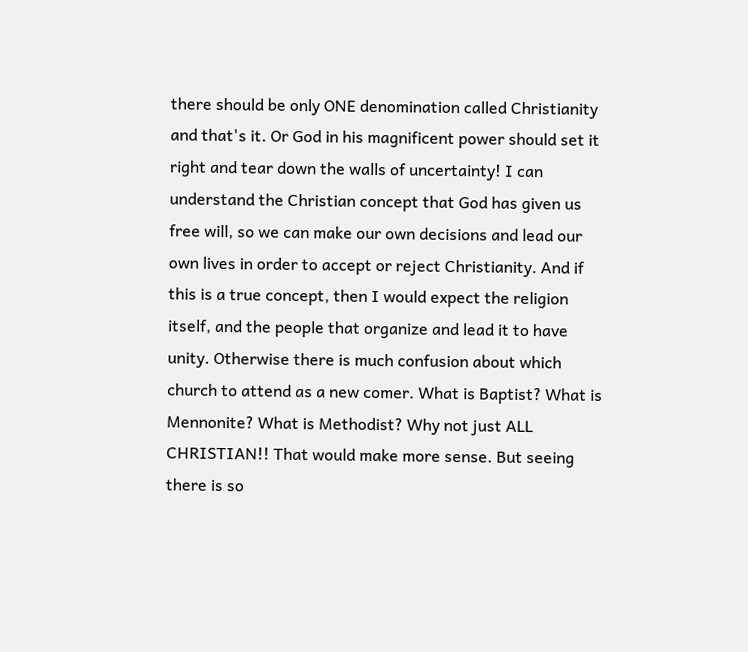there should be only ONE denomination called Christianity and that's it. Or God in his magnificent power should set it right and tear down the walls of uncertainty! I can understand the Christian concept that God has given us free will, so we can make our own decisions and lead our own lives in order to accept or reject Christianity. And if this is a true concept, then I would expect the religion itself, and the people that organize and lead it to have unity. Otherwise there is much confusion about which church to attend as a new comer. What is Baptist? What is Mennonite? What is Methodist? Why not just ALL CHRISTIAN!! That would make more sense. But seeing there is so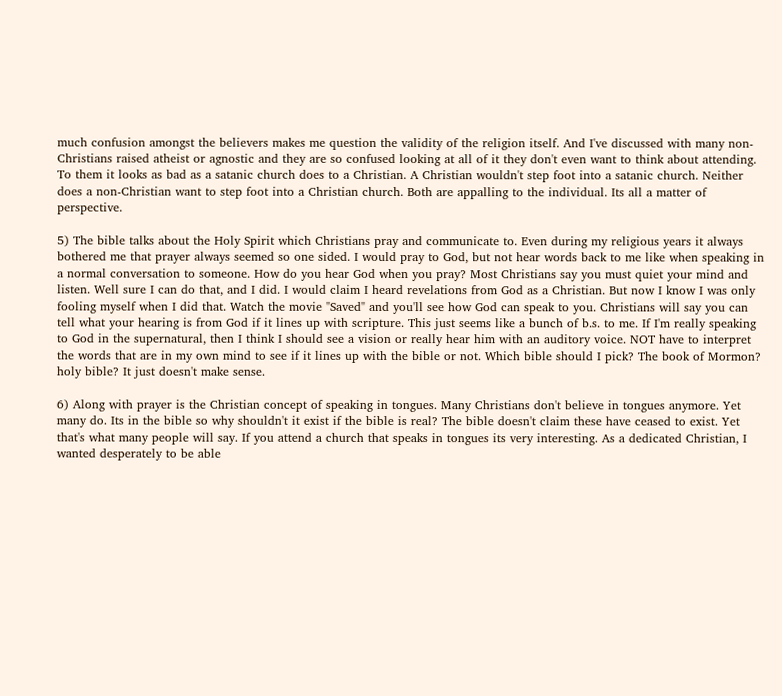much confusion amongst the believers makes me question the validity of the religion itself. And I've discussed with many non-Christians raised atheist or agnostic and they are so confused looking at all of it they don't even want to think about attending. To them it looks as bad as a satanic church does to a Christian. A Christian wouldn't step foot into a satanic church. Neither does a non-Christian want to step foot into a Christian church. Both are appalling to the individual. Its all a matter of perspective.

5) The bible talks about the Holy Spirit which Christians pray and communicate to. Even during my religious years it always bothered me that prayer always seemed so one sided. I would pray to God, but not hear words back to me like when speaking in a normal conversation to someone. How do you hear God when you pray? Most Christians say you must quiet your mind and listen. Well sure I can do that, and I did. I would claim I heard revelations from God as a Christian. But now I know I was only fooling myself when I did that. Watch the movie "Saved" and you'll see how God can speak to you. Christians will say you can tell what your hearing is from God if it lines up with scripture. This just seems like a bunch of b.s. to me. If I'm really speaking to God in the supernatural, then I think I should see a vision or really hear him with an auditory voice. NOT have to interpret the words that are in my own mind to see if it lines up with the bible or not. Which bible should I pick? The book of Mormon? holy bible? It just doesn't make sense.

6) Along with prayer is the Christian concept of speaking in tongues. Many Christians don't believe in tongues anymore. Yet many do. Its in the bible so why shouldn't it exist if the bible is real? The bible doesn't claim these have ceased to exist. Yet that's what many people will say. If you attend a church that speaks in tongues its very interesting. As a dedicated Christian, I wanted desperately to be able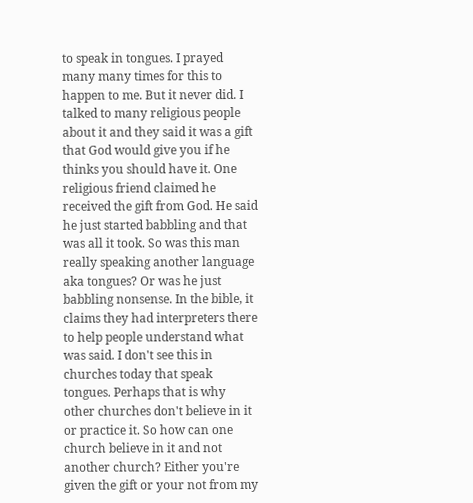to speak in tongues. I prayed many many times for this to happen to me. But it never did. I talked to many religious people about it and they said it was a gift that God would give you if he thinks you should have it. One religious friend claimed he received the gift from God. He said he just started babbling and that was all it took. So was this man really speaking another language aka tongues? Or was he just babbling nonsense. In the bible, it claims they had interpreters there to help people understand what was said. I don't see this in churches today that speak tongues. Perhaps that is why other churches don't believe in it or practice it. So how can one church believe in it and not another church? Either you're given the gift or your not from my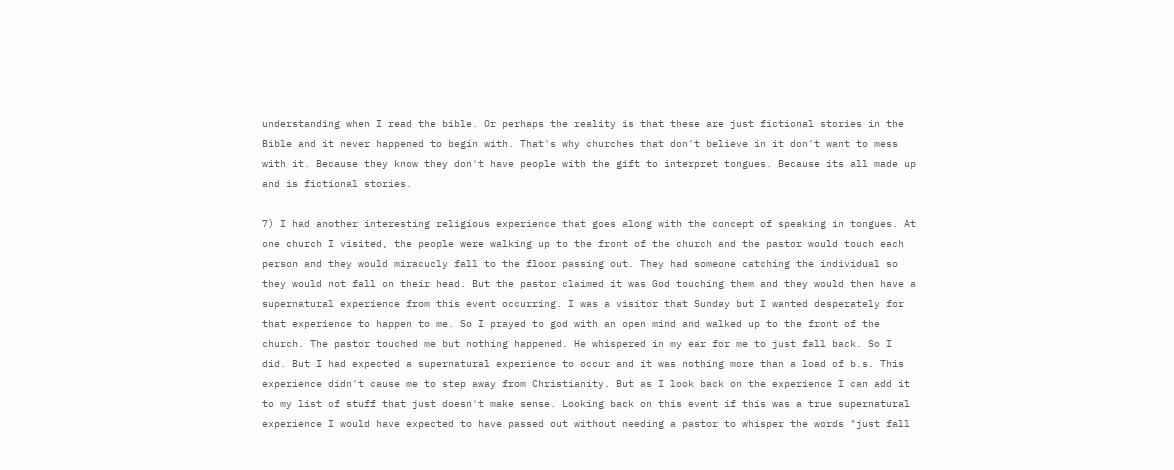understanding when I read the bible. Or perhaps the reality is that these are just fictional stories in the Bible and it never happened to begin with. That's why churches that don't believe in it don't want to mess with it. Because they know they don't have people with the gift to interpret tongues. Because its all made up and is fictional stories.

7) I had another interesting religious experience that goes along with the concept of speaking in tongues. At one church I visited, the people were walking up to the front of the church and the pastor would touch each person and they would miracucly fall to the floor passing out. They had someone catching the individual so they would not fall on their head. But the pastor claimed it was God touching them and they would then have a supernatural experience from this event occurring. I was a visitor that Sunday but I wanted desperately for that experience to happen to me. So I prayed to god with an open mind and walked up to the front of the church. The pastor touched me but nothing happened. He whispered in my ear for me to just fall back. So I did. But I had expected a supernatural experience to occur and it was nothing more than a load of b.s. This experience didn't cause me to step away from Christianity. But as I look back on the experience I can add it to my list of stuff that just doesn't make sense. Looking back on this event if this was a true supernatural experience I would have expected to have passed out without needing a pastor to whisper the words "just fall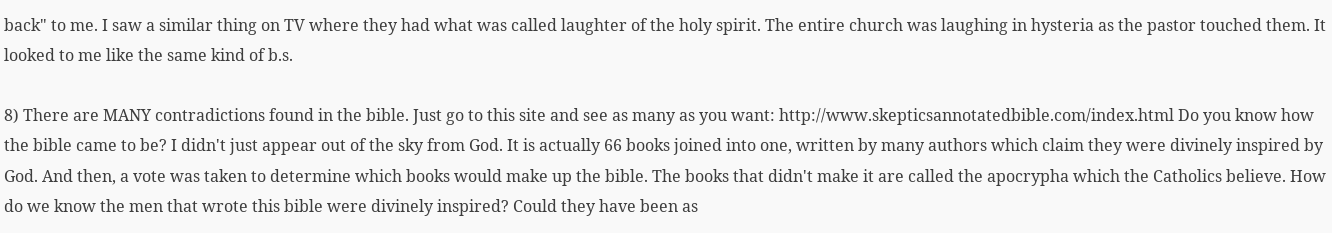back" to me. I saw a similar thing on TV where they had what was called laughter of the holy spirit. The entire church was laughing in hysteria as the pastor touched them. It looked to me like the same kind of b.s.

8) There are MANY contradictions found in the bible. Just go to this site and see as many as you want: http://www.skepticsannotatedbible.com/index.html Do you know how the bible came to be? I didn't just appear out of the sky from God. It is actually 66 books joined into one, written by many authors which claim they were divinely inspired by God. And then, a vote was taken to determine which books would make up the bible. The books that didn't make it are called the apocrypha which the Catholics believe. How do we know the men that wrote this bible were divinely inspired? Could they have been as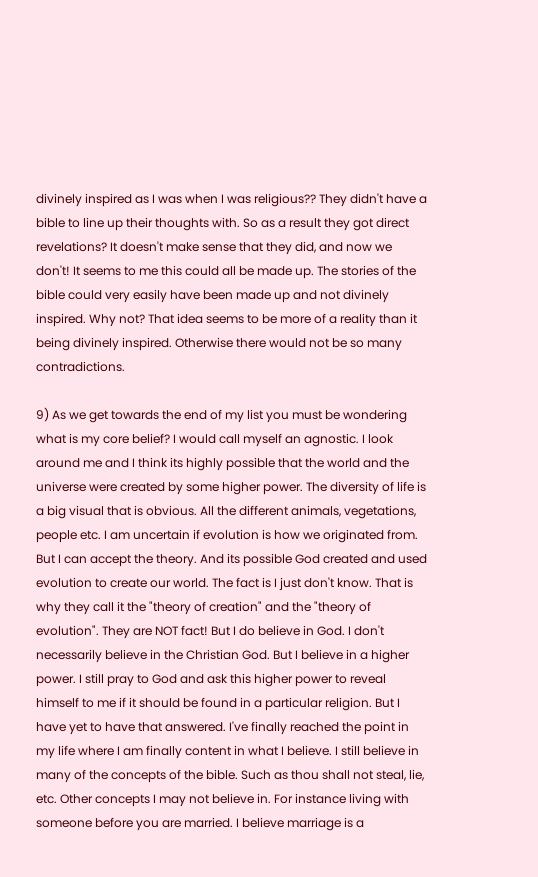divinely inspired as I was when I was religious?? They didn't have a bible to line up their thoughts with. So as a result they got direct revelations? It doesn't make sense that they did, and now we don't! It seems to me this could all be made up. The stories of the bible could very easily have been made up and not divinely inspired. Why not? That idea seems to be more of a reality than it being divinely inspired. Otherwise there would not be so many contradictions.

9) As we get towards the end of my list you must be wondering what is my core belief? I would call myself an agnostic. I look around me and I think its highly possible that the world and the universe were created by some higher power. The diversity of life is a big visual that is obvious. All the different animals, vegetations, people etc. I am uncertain if evolution is how we originated from. But I can accept the theory. And its possible God created and used evolution to create our world. The fact is I just don't know. That is why they call it the "theory of creation" and the "theory of evolution". They are NOT fact! But I do believe in God. I don't necessarily believe in the Christian God. But I believe in a higher power. I still pray to God and ask this higher power to reveal himself to me if it should be found in a particular religion. But I have yet to have that answered. I've finally reached the point in my life where I am finally content in what I believe. I still believe in many of the concepts of the bible. Such as thou shall not steal, lie, etc. Other concepts I may not believe in. For instance living with someone before you are married. I believe marriage is a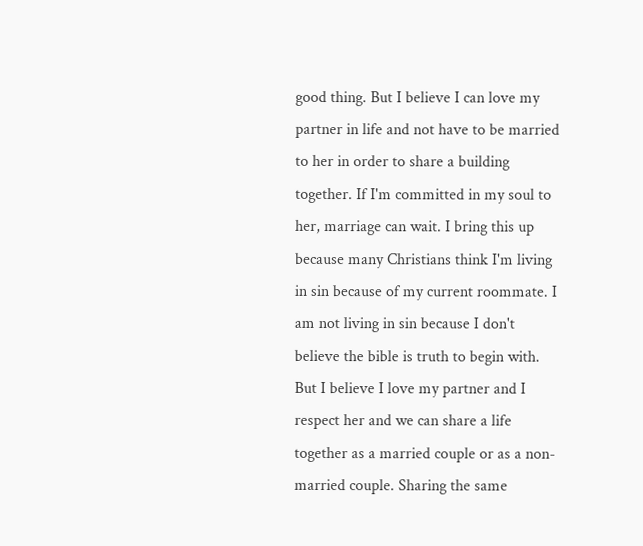good thing. But I believe I can love my partner in life and not have to be married to her in order to share a building together. If I'm committed in my soul to her, marriage can wait. I bring this up because many Christians think I'm living in sin because of my current roommate. I am not living in sin because I don't believe the bible is truth to begin with. But I believe I love my partner and I respect her and we can share a life together as a married couple or as a non-married couple. Sharing the same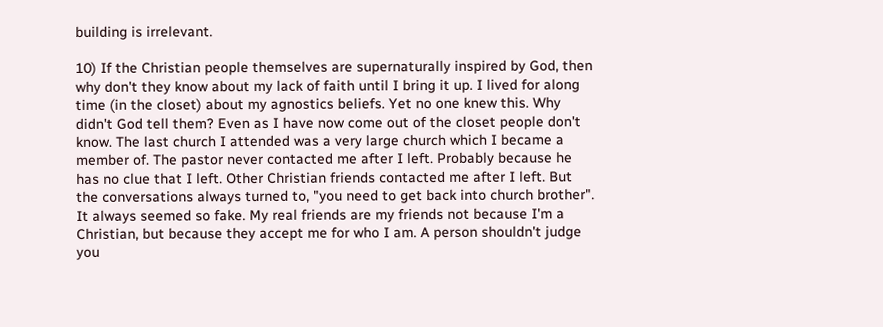building is irrelevant.

10) If the Christian people themselves are supernaturally inspired by God, then why don't they know about my lack of faith until I bring it up. I lived for along time (in the closet) about my agnostics beliefs. Yet no one knew this. Why didn't God tell them? Even as I have now come out of the closet people don't know. The last church I attended was a very large church which I became a member of. The pastor never contacted me after I left. Probably because he has no clue that I left. Other Christian friends contacted me after I left. But the conversations always turned to, "you need to get back into church brother". It always seemed so fake. My real friends are my friends not because I'm a Christian, but because they accept me for who I am. A person shouldn't judge you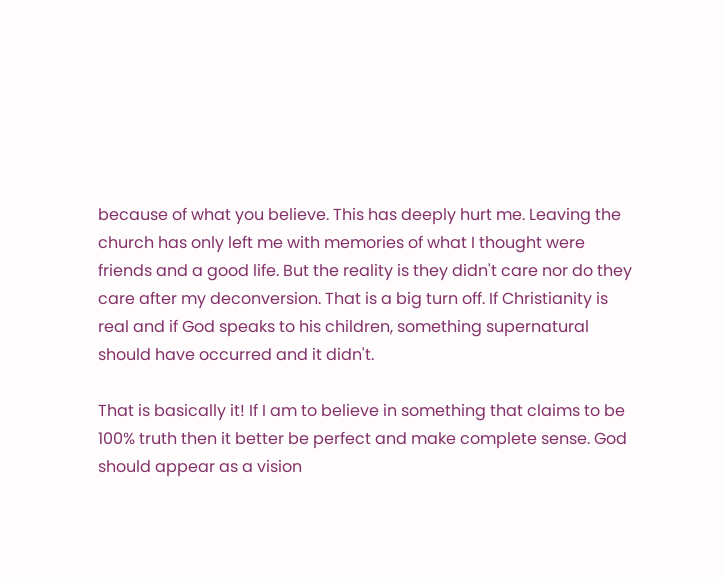because of what you believe. This has deeply hurt me. Leaving the church has only left me with memories of what I thought were friends and a good life. But the reality is they didn't care nor do they care after my deconversion. That is a big turn off. If Christianity is real and if God speaks to his children, something supernatural should have occurred and it didn't.

That is basically it! If I am to believe in something that claims to be 100% truth then it better be perfect and make complete sense. God should appear as a vision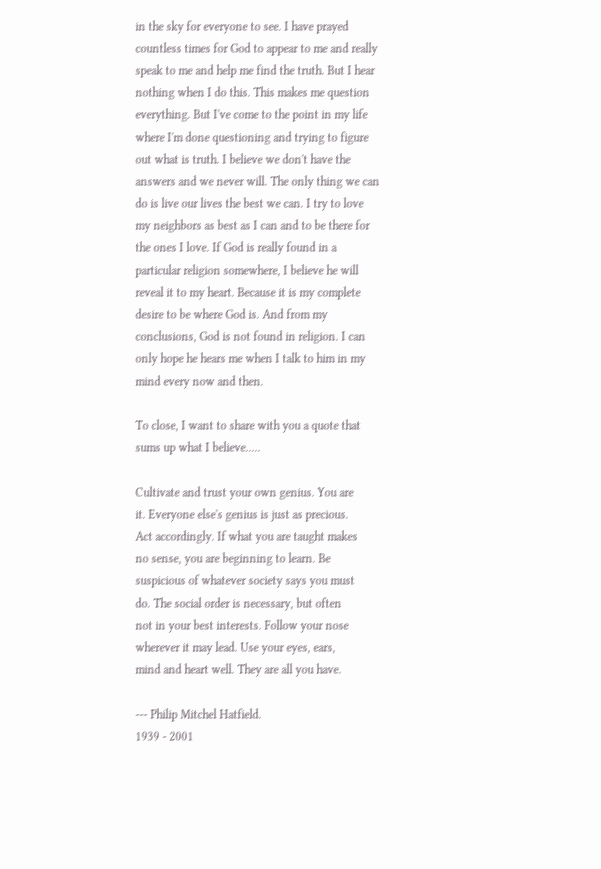in the sky for everyone to see. I have prayed countless times for God to appear to me and really speak to me and help me find the truth. But I hear nothing when I do this. This makes me question everything. But I've come to the point in my life where I'm done questioning and trying to figure out what is truth. I believe we don't have the answers and we never will. The only thing we can do is live our lives the best we can. I try to love my neighbors as best as I can and to be there for the ones I love. If God is really found in a particular religion somewhere, I believe he will reveal it to my heart. Because it is my complete desire to be where God is. And from my conclusions, God is not found in religion. I can only hope he hears me when I talk to him in my mind every now and then.

To close, I want to share with you a quote that sums up what I believe.....

Cultivate and trust your own genius. You are
it. Everyone else's genius is just as precious.
Act accordingly. If what you are taught makes
no sense, you are beginning to learn. Be
suspicious of whatever society says you must
do. The social order is necessary, but often
not in your best interests. Follow your nose
wherever it may lead. Use your eyes, ears,
mind and heart well. They are all you have.

--- Philip Mitchel Hatfield.
1939 - 2001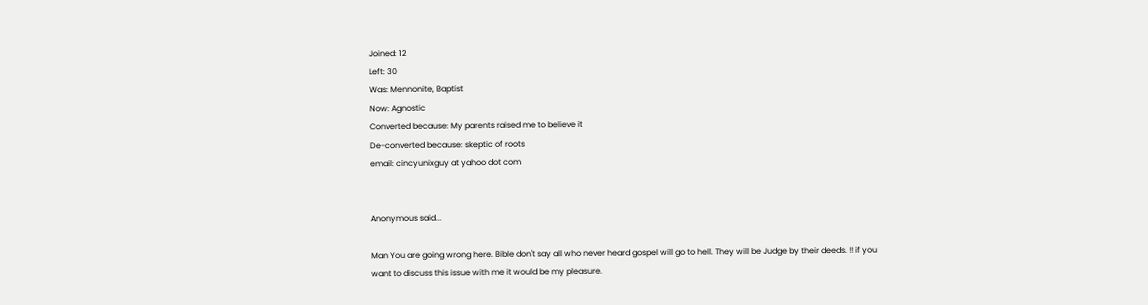Joined: 12
Left: 30
Was: Mennonite, Baptist
Now: Agnostic
Converted because: My parents raised me to believe it
De-converted because: skeptic of roots
email: cincyunixguy at yahoo dot com


Anonymous said...

Man You are going wrong here. Bible don't say all who never heard gospel will go to hell. They will be Judge by their deeds. !! if you want to discuss this issue with me it would be my pleasure.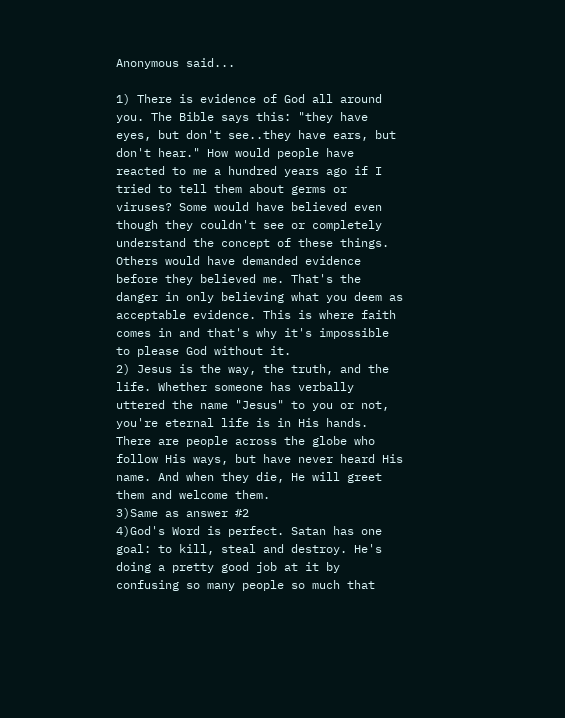Anonymous said...

1) There is evidence of God all around you. The Bible says this: "they have eyes, but don't see..they have ears, but don't hear." How would people have reacted to me a hundred years ago if I tried to tell them about germs or viruses? Some would have believed even though they couldn't see or completely understand the concept of these things. Others would have demanded evidence before they believed me. That's the danger in only believing what you deem as acceptable evidence. This is where faith comes in and that's why it's impossible to please God without it.
2) Jesus is the way, the truth, and the life. Whether someone has verbally uttered the name "Jesus" to you or not, you're eternal life is in His hands. There are people across the globe who follow His ways, but have never heard His name. And when they die, He will greet them and welcome them.
3)Same as answer #2
4)God's Word is perfect. Satan has one goal: to kill, steal and destroy. He's doing a pretty good job at it by confusing so many people so much that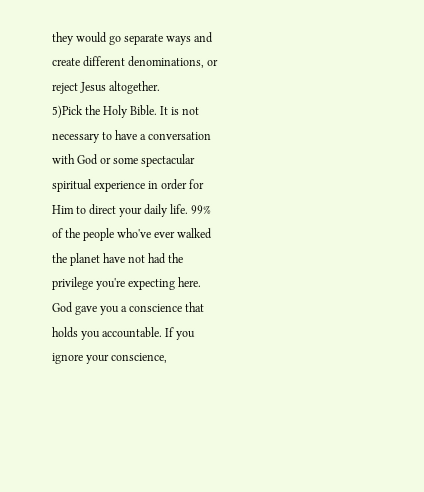they would go separate ways and create different denominations, or reject Jesus altogether.
5)Pick the Holy Bible. It is not necessary to have a conversation with God or some spectacular spiritual experience in order for Him to direct your daily life. 99% of the people who've ever walked the planet have not had the privilege you're expecting here. God gave you a conscience that holds you accountable. If you ignore your conscience,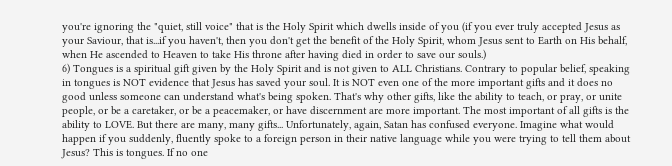you're ignoring the "quiet, still voice" that is the Holy Spirit which dwells inside of you (if you ever truly accepted Jesus as your Saviour, that is...if you haven't, then you don't get the benefit of the Holy Spirit, whom Jesus sent to Earth on His behalf, when He ascended to Heaven to take His throne after having died in order to save our souls.)
6) Tongues is a spiritual gift given by the Holy Spirit and is not given to ALL Christians. Contrary to popular belief, speaking in tongues is NOT evidence that Jesus has saved your soul. It is NOT even one of the more important gifts and it does no good unless someone can understand what's being spoken. That's why other gifts, like the ability to teach, or pray, or unite people, or be a caretaker, or be a peacemaker, or have discernment are more important. The most important of all gifts is the ability to LOVE. But there are many, many gifts... Unfortunately, again, Satan has confused everyone. Imagine what would happen if you suddenly, fluently spoke to a foreign person in their native language while you were trying to tell them about Jesus? This is tongues. If no one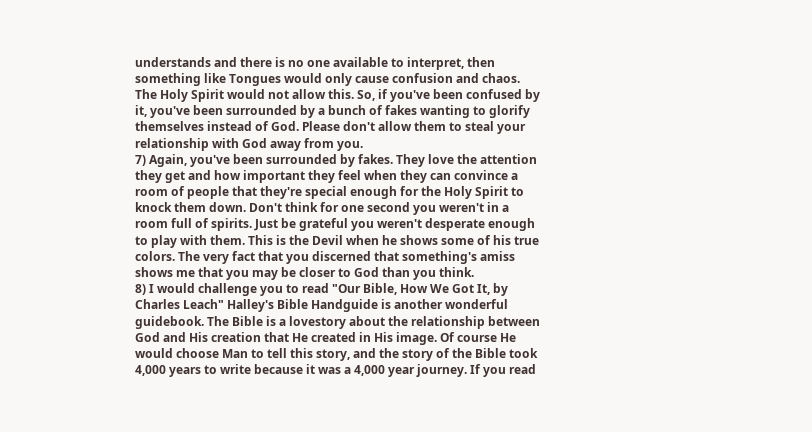understands and there is no one available to interpret, then something like Tongues would only cause confusion and chaos. The Holy Spirit would not allow this. So, if you've been confused by it, you've been surrounded by a bunch of fakes wanting to glorify themselves instead of God. Please don't allow them to steal your relationship with God away from you.
7) Again, you've been surrounded by fakes. They love the attention they get and how important they feel when they can convince a room of people that they're special enough for the Holy Spirit to knock them down. Don't think for one second you weren't in a room full of spirits. Just be grateful you weren't desperate enough to play with them. This is the Devil when he shows some of his true colors. The very fact that you discerned that something's amiss shows me that you may be closer to God than you think.
8) I would challenge you to read "Our Bible, How We Got It, by Charles Leach" Halley's Bible Handguide is another wonderful guidebook. The Bible is a lovestory about the relationship between God and His creation that He created in His image. Of course He would choose Man to tell this story, and the story of the Bible took 4,000 years to write because it was a 4,000 year journey. If you read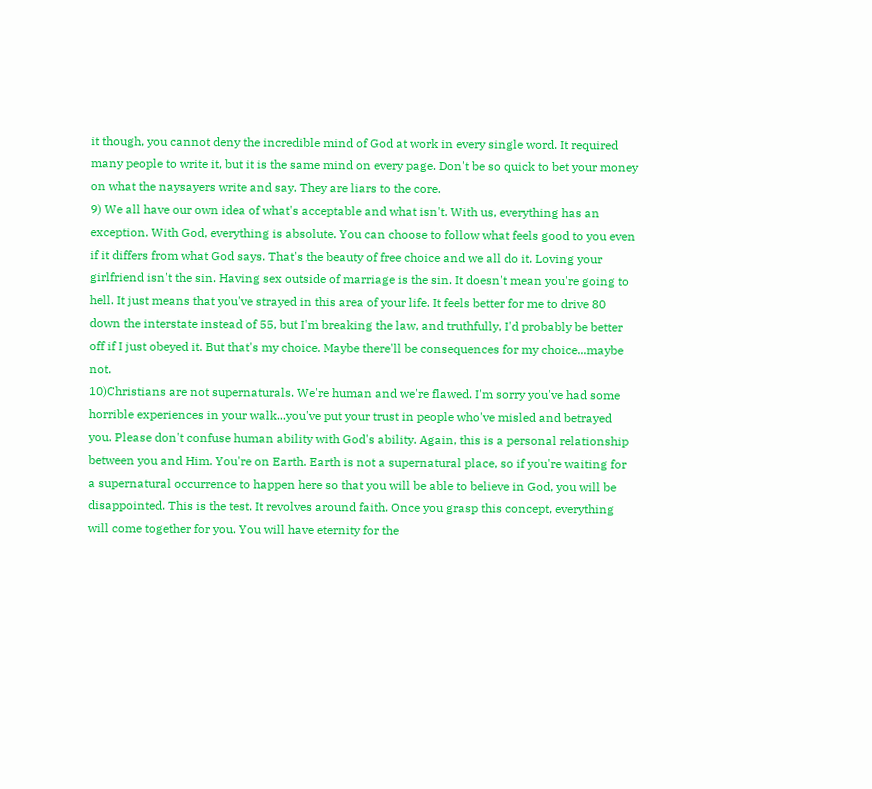it though, you cannot deny the incredible mind of God at work in every single word. It required many people to write it, but it is the same mind on every page. Don't be so quick to bet your money on what the naysayers write and say. They are liars to the core.
9) We all have our own idea of what's acceptable and what isn't. With us, everything has an exception. With God, everything is absolute. You can choose to follow what feels good to you even if it differs from what God says. That's the beauty of free choice and we all do it. Loving your girlfriend isn't the sin. Having sex outside of marriage is the sin. It doesn't mean you're going to hell. It just means that you've strayed in this area of your life. It feels better for me to drive 80 down the interstate instead of 55, but I'm breaking the law, and truthfully, I'd probably be better off if I just obeyed it. But that's my choice. Maybe there'll be consequences for my choice...maybe not.
10)Christians are not supernaturals. We're human and we're flawed. I'm sorry you've had some horrible experiences in your walk...you've put your trust in people who've misled and betrayed you. Please don't confuse human ability with God's ability. Again, this is a personal relationship between you and Him. You're on Earth. Earth is not a supernatural place, so if you're waiting for a supernatural occurrence to happen here so that you will be able to believe in God, you will be disappointed. This is the test. It revolves around faith. Once you grasp this concept, everything will come together for you. You will have eternity for the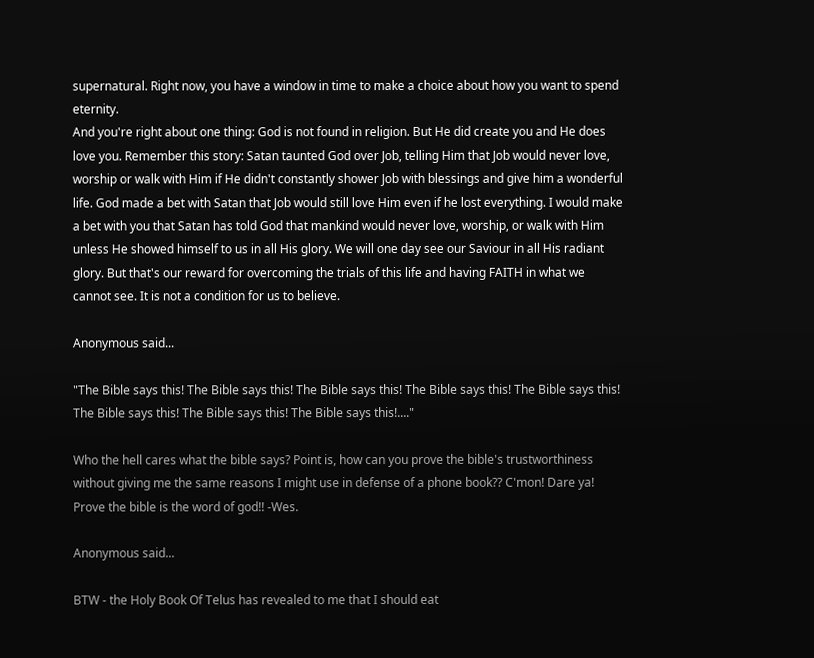supernatural. Right now, you have a window in time to make a choice about how you want to spend eternity.
And you're right about one thing: God is not found in religion. But He did create you and He does love you. Remember this story: Satan taunted God over Job, telling Him that Job would never love, worship or walk with Him if He didn't constantly shower Job with blessings and give him a wonderful life. God made a bet with Satan that Job would still love Him even if he lost everything. I would make a bet with you that Satan has told God that mankind would never love, worship, or walk with Him unless He showed himself to us in all His glory. We will one day see our Saviour in all His radiant glory. But that's our reward for overcoming the trials of this life and having FAITH in what we cannot see. It is not a condition for us to believe.

Anonymous said...

"The Bible says this! The Bible says this! The Bible says this! The Bible says this! The Bible says this! The Bible says this! The Bible says this! The Bible says this!...."

Who the hell cares what the bible says? Point is, how can you prove the bible's trustworthiness without giving me the same reasons I might use in defense of a phone book?? C'mon! Dare ya! Prove the bible is the word of god!! -Wes.

Anonymous said...

BTW - the Holy Book Of Telus has revealed to me that I should eat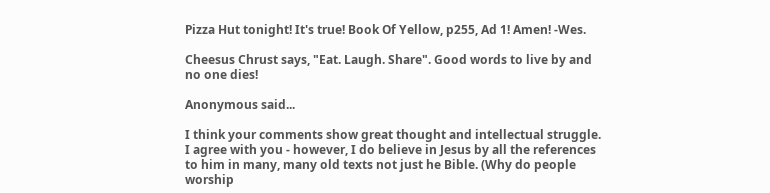Pizza Hut tonight! It's true! Book Of Yellow, p255, Ad 1! Amen! -Wes.

Cheesus Chrust says, "Eat. Laugh. Share". Good words to live by and no one dies!

Anonymous said...

I think your comments show great thought and intellectual struggle. I agree with you - however, I do believe in Jesus by all the references to him in many, many old texts not just he Bible. (Why do people worship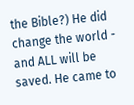the Bible?) He did change the world - and ALL will be saved. He came to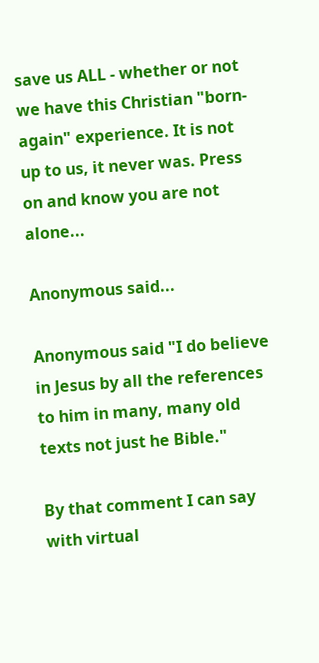save us ALL - whether or not we have this Christian "born-again" experience. It is not up to us, it never was. Press on and know you are not alone...

Anonymous said...

Anonymous said "I do believe in Jesus by all the references to him in many, many old texts not just he Bible."

By that comment I can say with virtual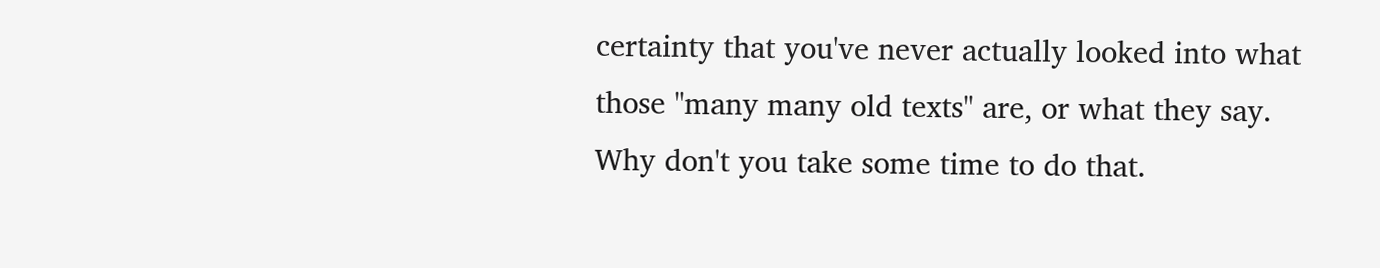certainty that you've never actually looked into what those "many many old texts" are, or what they say. Why don't you take some time to do that.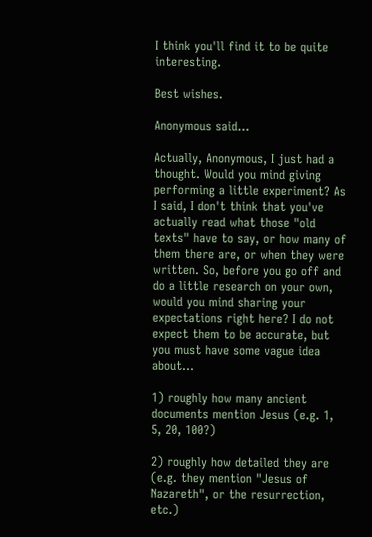I think you'll find it to be quite interesting.

Best wishes.

Anonymous said...

Actually, Anonymous, I just had a thought. Would you mind giving performing a little experiment? As I said, I don't think that you've actually read what those "old texts" have to say, or how many of them there are, or when they were written. So, before you go off and do a little research on your own, would you mind sharing your expectations right here? I do not expect them to be accurate, but you must have some vague idea about...

1) roughly how many ancient documents mention Jesus (e.g. 1, 5, 20, 100?)

2) roughly how detailed they are (e.g. they mention "Jesus of Nazareth", or the resurrection, etc.)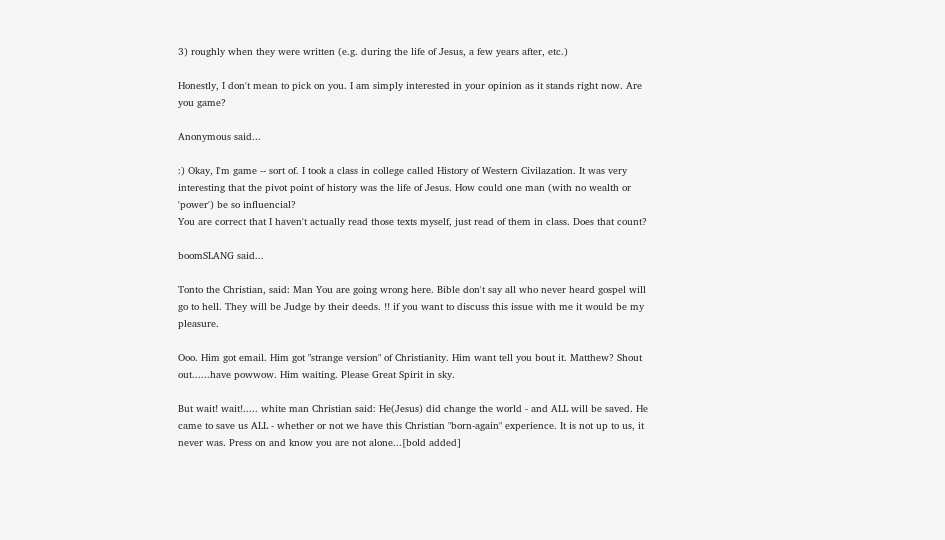3) roughly when they were written (e.g. during the life of Jesus, a few years after, etc.)

Honestly, I don't mean to pick on you. I am simply interested in your opinion as it stands right now. Are you game?

Anonymous said...

:) Okay, I'm game -- sort of. I took a class in college called History of Western Civilazation. It was very interesting that the pivot point of history was the life of Jesus. How could one man (with no wealth or 'power') be so influencial?
You are correct that I haven't actually read those texts myself, just read of them in class. Does that count?

boomSLANG said...

Tonto the Christian, said: Man You are going wrong here. Bible don't say all who never heard gospel will go to hell. They will be Judge by their deeds. !! if you want to discuss this issue with me it would be my pleasure.

Ooo. Him got email. Him got "strange version" of Christianity. Him want tell you bout it. Matthew? Shout out......have powwow. Him waiting. Please Great Spirit in sky.

But wait! wait!..... white man Christian said: He(Jesus) did change the world - and ALL will be saved. He came to save us ALL - whether or not we have this Christian "born-again" experience. It is not up to us, it never was. Press on and know you are not alone...[bold added]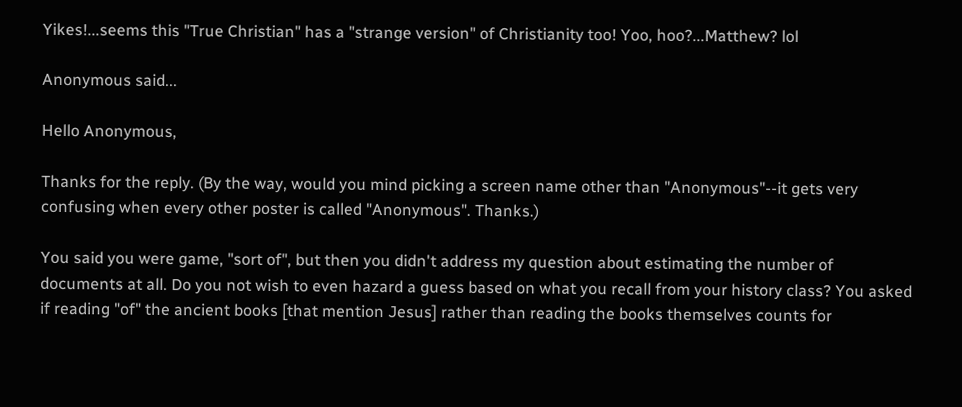Yikes!...seems this "True Christian" has a "strange version" of Christianity too! Yoo, hoo?...Matthew? lol

Anonymous said...

Hello Anonymous,

Thanks for the reply. (By the way, would you mind picking a screen name other than "Anonymous"--it gets very confusing when every other poster is called "Anonymous". Thanks.)

You said you were game, "sort of", but then you didn't address my question about estimating the number of documents at all. Do you not wish to even hazard a guess based on what you recall from your history class? You asked if reading "of" the ancient books [that mention Jesus] rather than reading the books themselves counts for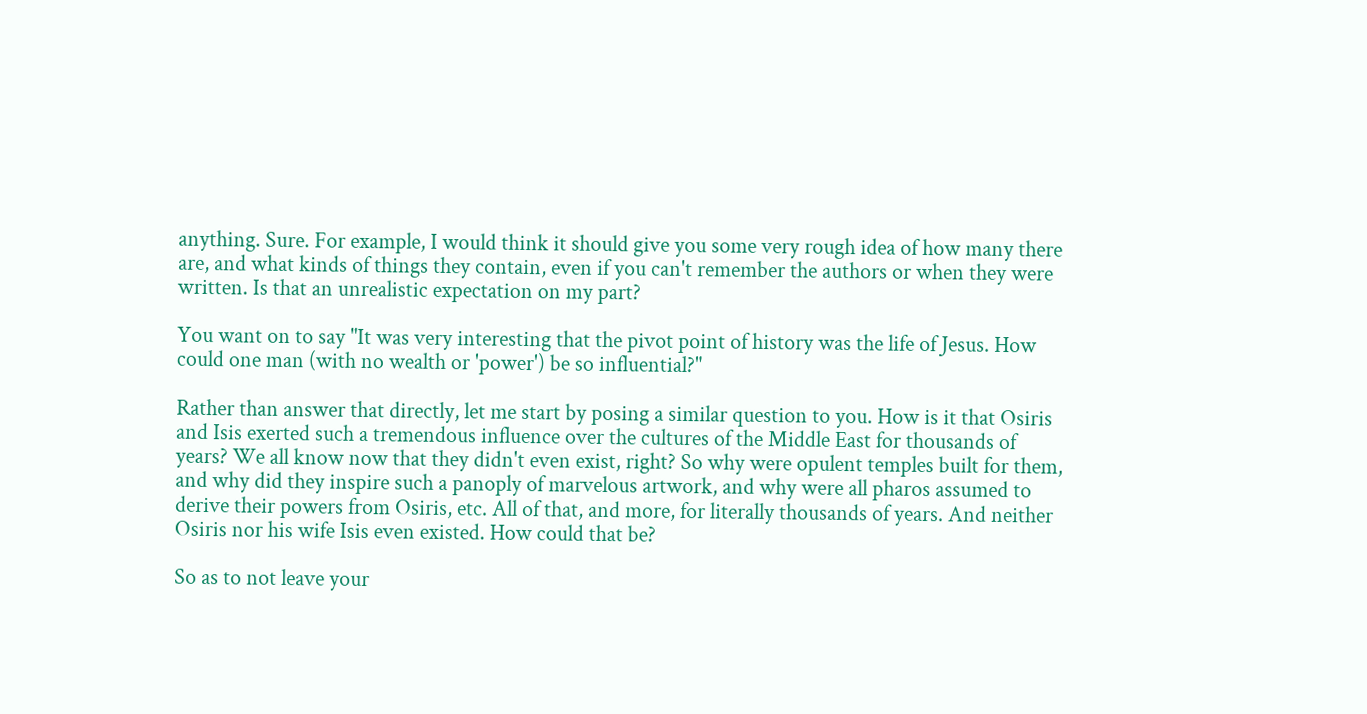anything. Sure. For example, I would think it should give you some very rough idea of how many there are, and what kinds of things they contain, even if you can't remember the authors or when they were written. Is that an unrealistic expectation on my part?

You want on to say "It was very interesting that the pivot point of history was the life of Jesus. How could one man (with no wealth or 'power') be so influential?"

Rather than answer that directly, let me start by posing a similar question to you. How is it that Osiris and Isis exerted such a tremendous influence over the cultures of the Middle East for thousands of years? We all know now that they didn't even exist, right? So why were opulent temples built for them, and why did they inspire such a panoply of marvelous artwork, and why were all pharos assumed to derive their powers from Osiris, etc. All of that, and more, for literally thousands of years. And neither Osiris nor his wife Isis even existed. How could that be?

So as to not leave your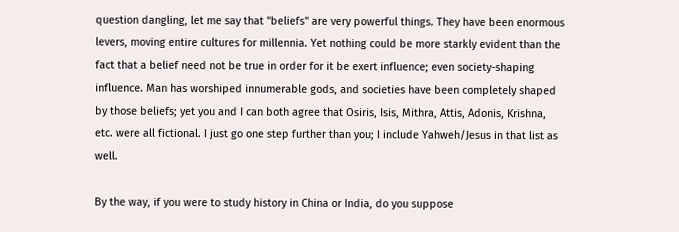question dangling, let me say that "beliefs" are very powerful things. They have been enormous levers, moving entire cultures for millennia. Yet nothing could be more starkly evident than the fact that a belief need not be true in order for it be exert influence; even society-shaping influence. Man has worshiped innumerable gods, and societies have been completely shaped by those beliefs; yet you and I can both agree that Osiris, Isis, Mithra, Attis, Adonis, Krishna, etc. were all fictional. I just go one step further than you; I include Yahweh/Jesus in that list as well.

By the way, if you were to study history in China or India, do you suppose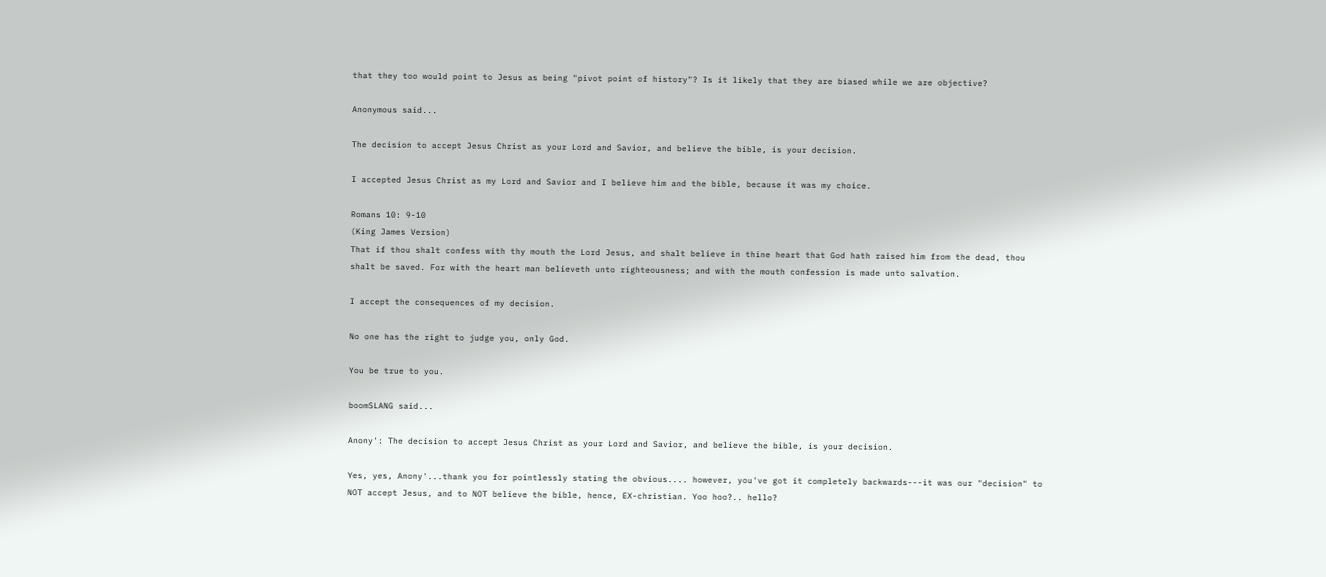that they too would point to Jesus as being "pivot point of history"? Is it likely that they are biased while we are objective?

Anonymous said...

The decision to accept Jesus Christ as your Lord and Savior, and believe the bible, is your decision.

I accepted Jesus Christ as my Lord and Savior and I believe him and the bible, because it was my choice.

Romans 10: 9-10
(King James Version)
That if thou shalt confess with thy mouth the Lord Jesus, and shalt believe in thine heart that God hath raised him from the dead, thou shalt be saved. For with the heart man believeth unto righteousness; and with the mouth confession is made unto salvation.

I accept the consequences of my decision.

No one has the right to judge you, only God.

You be true to you.

boomSLANG said...

Anony': The decision to accept Jesus Christ as your Lord and Savior, and believe the bible, is your decision.

Yes, yes, Anony'...thank you for pointlessly stating the obvious.... however, you've got it completely backwards---it was our "decision" to NOT accept Jesus, and to NOT believe the bible, hence, EX-christian. Yoo hoo?.. hello?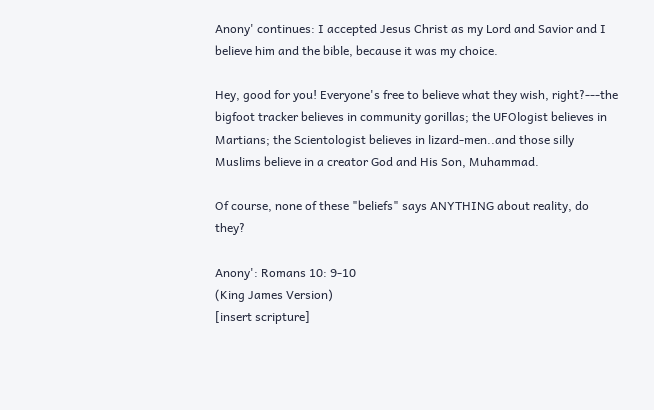Anony' continues: I accepted Jesus Christ as my Lord and Savior and I believe him and the bible, because it was my choice.

Hey, good for you! Everyone's free to believe what they wish, right?---the bigfoot tracker believes in community gorillas; the UFOlogist believes in Martians; the Scientologist believes in lizard-men..and those silly Muslims believe in a creator God and His Son, Muhammad.

Of course, none of these "beliefs" says ANYTHING about reality, do they?

Anony': Romans 10: 9-10
(King James Version)
[insert scripture]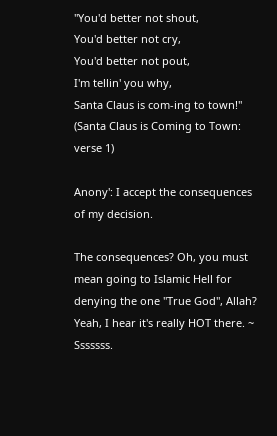"You'd better not shout,
You'd better not cry,
You'd better not pout,
I'm tellin' you why,
Santa Claus is com-ing to town!" (Santa Claus is Coming to Town: verse 1)

Anony': I accept the consequences of my decision.

The consequences? Oh, you must mean going to Islamic Hell for denying the one "True God", Allah? Yeah, I hear it's really HOT there. ~ Sssssss.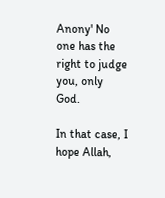Anony' No one has the right to judge you, only God.

In that case, I hope Allah,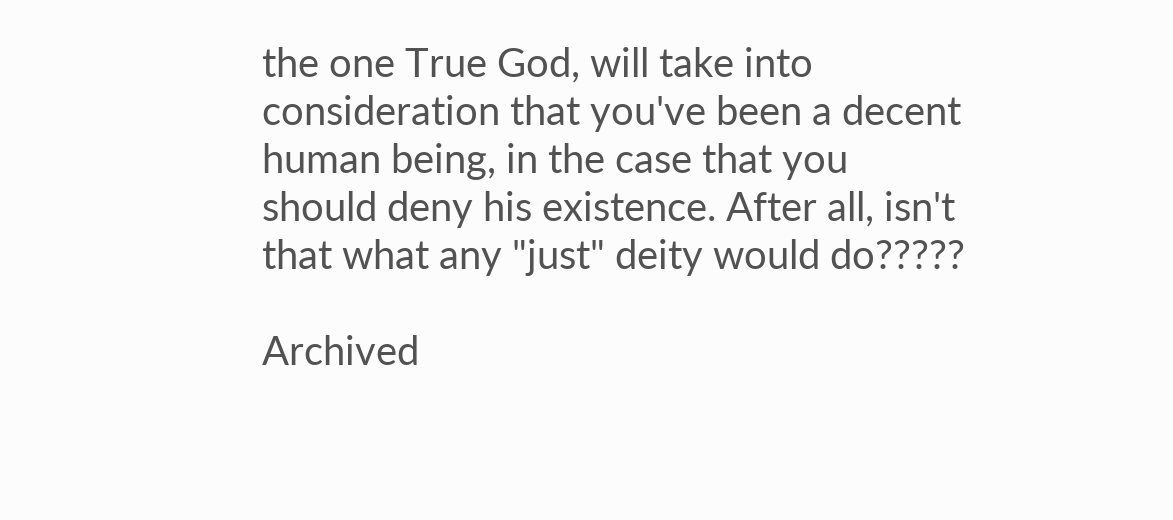the one True God, will take into consideration that you've been a decent human being, in the case that you should deny his existence. After all, isn't that what any "just" deity would do?????

Archived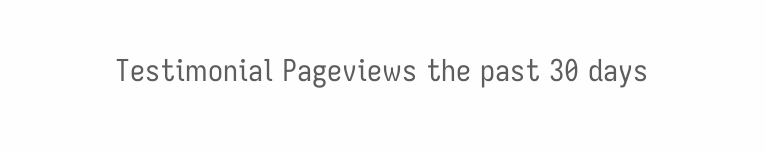Testimonial Pageviews the past 30 days